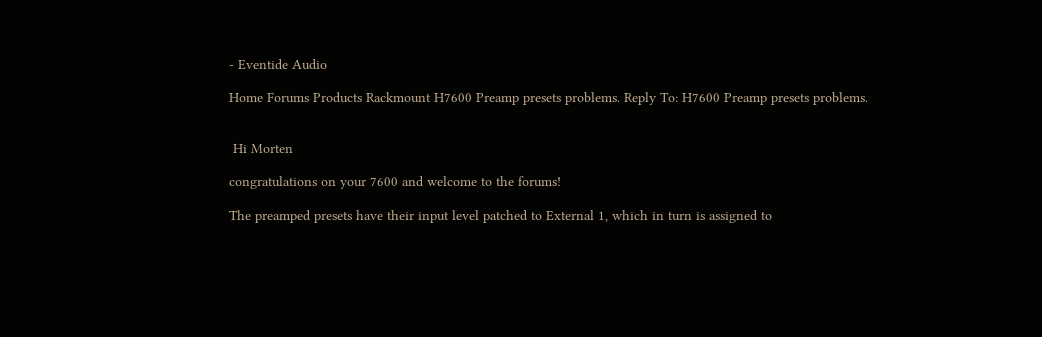- Eventide Audio

Home Forums Products Rackmount H7600 Preamp presets problems. Reply To: H7600 Preamp presets problems.


 Hi Morten

congratulations on your 7600 and welcome to the forums!

The preamped presets have their input level patched to External 1, which in turn is assigned to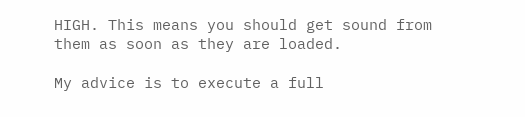HIGH. This means you should get sound from them as soon as they are loaded.

My advice is to execute a full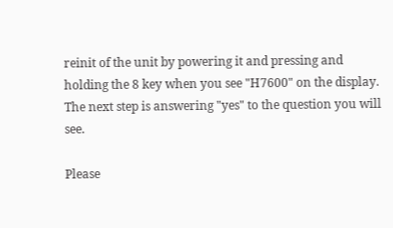reinit of the unit by powering it and pressing and holding the 8 key when you see "H7600" on the display. The next step is answering "yes" to the question you will see.

Please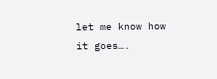let me know how it goes….